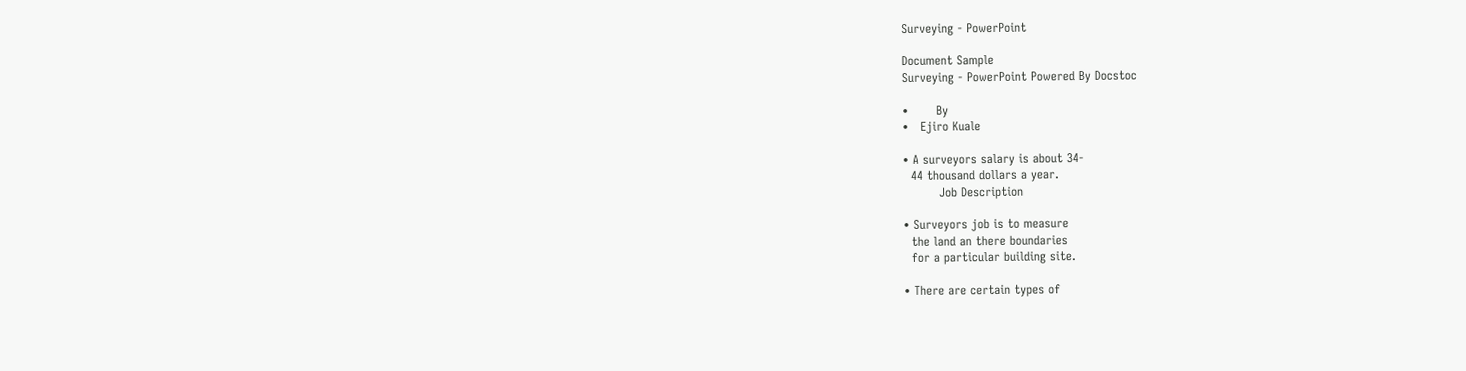Surveying - PowerPoint

Document Sample
Surveying - PowerPoint Powered By Docstoc

•       By
•   Ejiro Kuale

• A surveyors salary is about 34-
  44 thousand dollars a year.
         Job Description

• Surveyors job is to measure
  the land an there boundaries
  for a particular building site.

• There are certain types of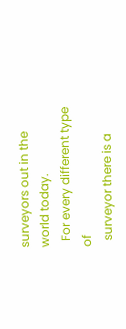surveyors out in the world today.
  For every different type of
  surveyor there is a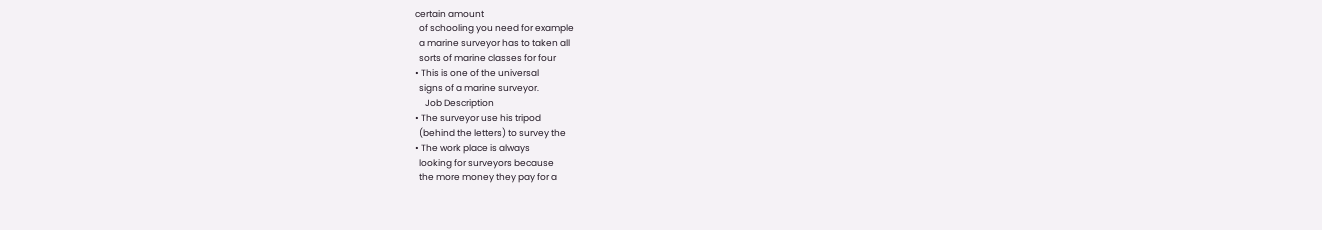certain amount
  of schooling you need for example
  a marine surveyor has to taken all
  sorts of marine classes for four
• This is one of the universal
  signs of a marine surveyor.
     Job Description
• The surveyor use his tripod
  (behind the letters) to survey the
• The work place is always
  looking for surveyors because
  the more money they pay for a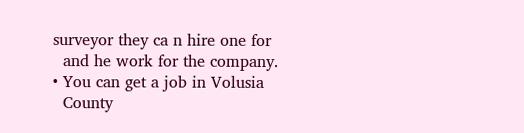surveyor they ca n hire one for
  and he work for the company.
• You can get a job in Volusia
  County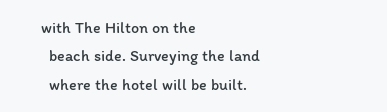with The Hilton on the
  beach side. Surveying the land
  where the hotel will be built.